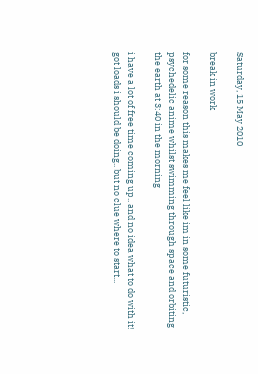Saturday, 15 May 2010

break in work

for some reason this makes me feel like im in some futuristic, psychedelic anime whilst swimming through space and orbiting the earth at 3:40 in the morning

i have a lot of free time coming up.. and no idea what to do with it! got loads i should be doing.. but no clue where to start...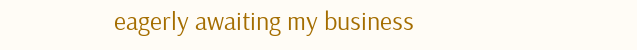eagerly awaiting my business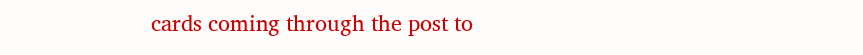cards coming through the post to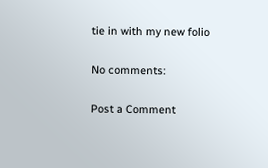tie in with my new folio

No comments:

Post a Comment